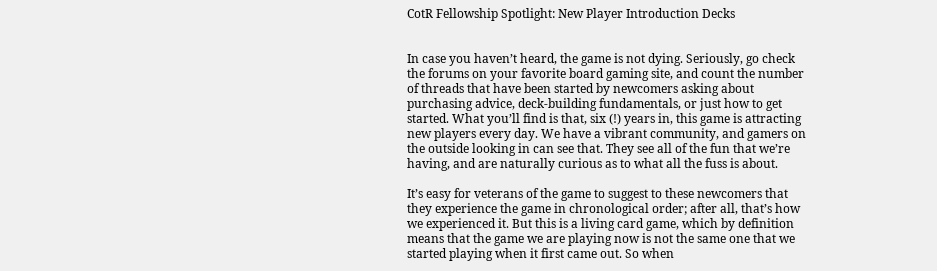CotR Fellowship Spotlight: New Player Introduction Decks


In case you haven’t heard, the game is not dying. Seriously, go check the forums on your favorite board gaming site, and count the number of threads that have been started by newcomers asking about purchasing advice, deck-building fundamentals, or just how to get started. What you’ll find is that, six (!) years in, this game is attracting new players every day. We have a vibrant community, and gamers on the outside looking in can see that. They see all of the fun that we’re having, and are naturally curious as to what all the fuss is about.

It’s easy for veterans of the game to suggest to these newcomers that they experience the game in chronological order; after all, that’s how we experienced it. But this is a living card game, which by definition means that the game we are playing now is not the same one that we started playing when it first came out. So when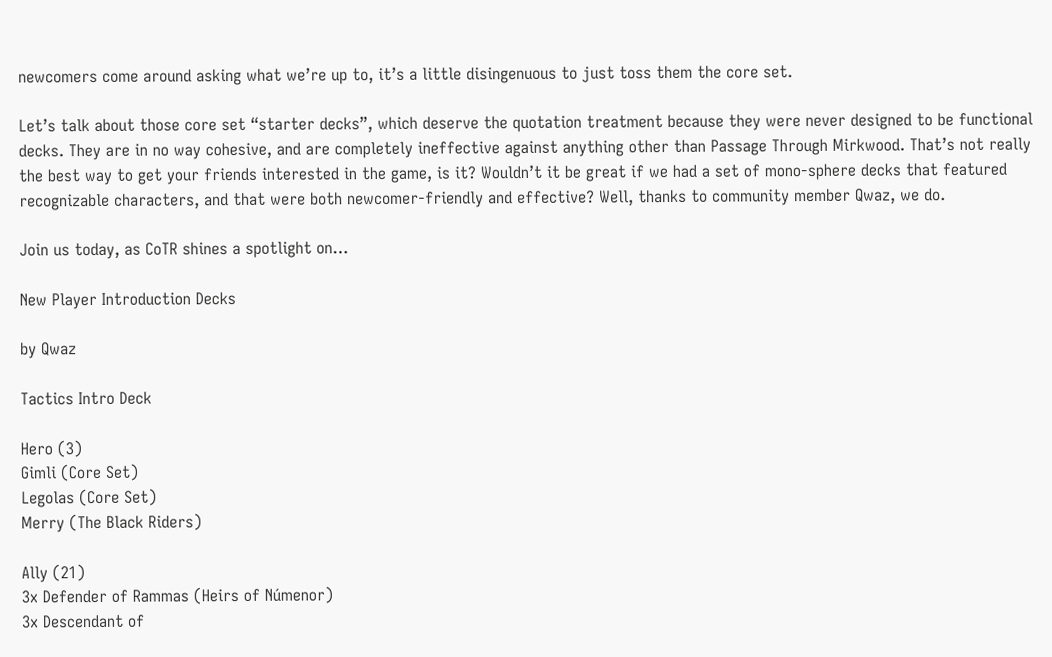newcomers come around asking what we’re up to, it’s a little disingenuous to just toss them the core set.

Let’s talk about those core set “starter decks”, which deserve the quotation treatment because they were never designed to be functional decks. They are in no way cohesive, and are completely ineffective against anything other than Passage Through Mirkwood. That’s not really the best way to get your friends interested in the game, is it? Wouldn’t it be great if we had a set of mono-sphere decks that featured recognizable characters, and that were both newcomer-friendly and effective? Well, thanks to community member Qwaz, we do.

Join us today, as CoTR shines a spotlight on…

New Player Introduction Decks

by Qwaz

Tactics Intro Deck

Hero (3)
Gimli (Core Set)
Legolas (Core Set)
Merry (The Black Riders)

Ally (21)
3x Defender of Rammas (Heirs of Númenor)
3x Descendant of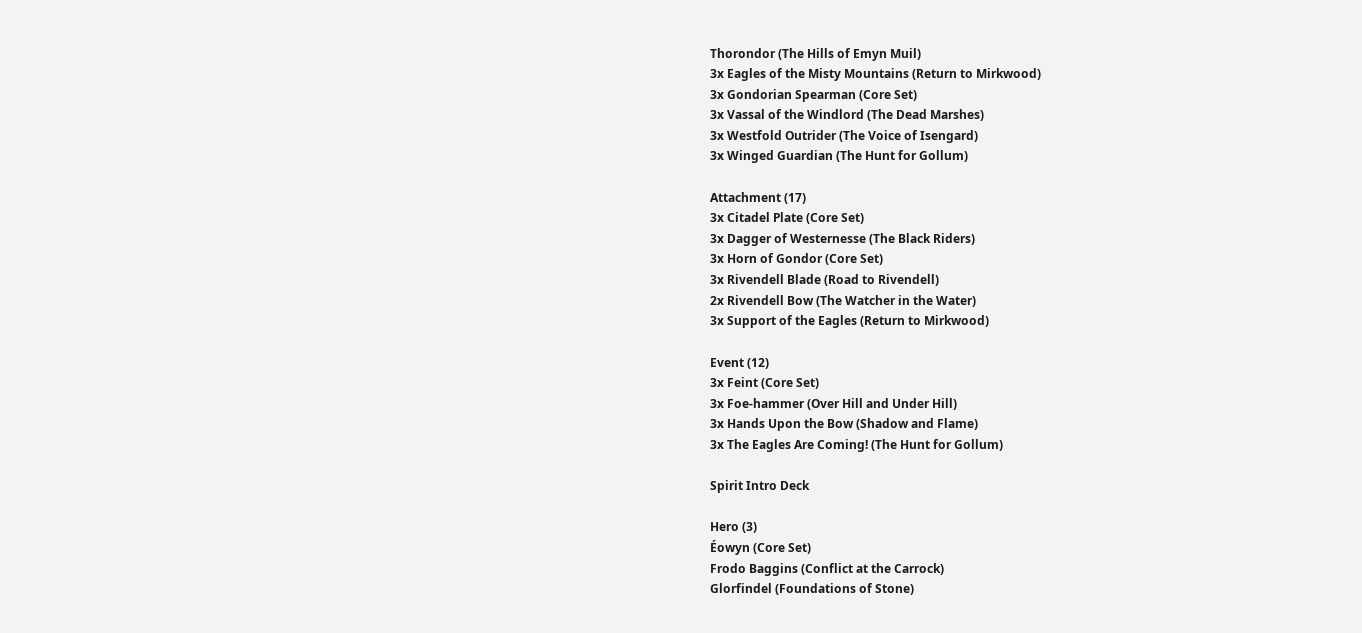Thorondor (The Hills of Emyn Muil)
3x Eagles of the Misty Mountains (Return to Mirkwood)
3x Gondorian Spearman (Core Set)
3x Vassal of the Windlord (The Dead Marshes)
3x Westfold Outrider (The Voice of Isengard)
3x Winged Guardian (The Hunt for Gollum)

Attachment (17)
3x Citadel Plate (Core Set)
3x Dagger of Westernesse (The Black Riders)
3x Horn of Gondor (Core Set)
3x Rivendell Blade (Road to Rivendell)
2x Rivendell Bow (The Watcher in the Water)
3x Support of the Eagles (Return to Mirkwood)

Event (12)
3x Feint (Core Set)
3x Foe-hammer (Over Hill and Under Hill)
3x Hands Upon the Bow (Shadow and Flame)
3x The Eagles Are Coming! (The Hunt for Gollum)

Spirit Intro Deck

Hero (3)
Éowyn (Core Set)
Frodo Baggins (Conflict at the Carrock)
Glorfindel (Foundations of Stone)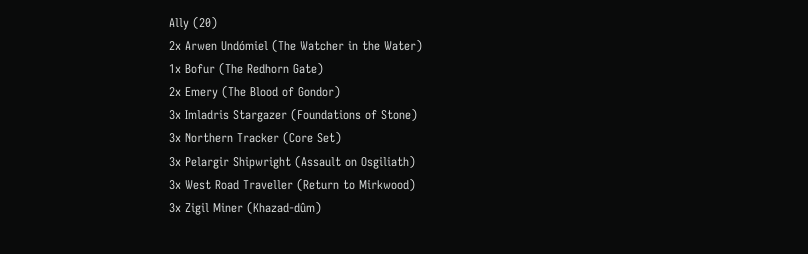Ally (20)
2x Arwen Undómiel (The Watcher in the Water)
1x Bofur (The Redhorn Gate)
2x Emery (The Blood of Gondor)
3x Imladris Stargazer (Foundations of Stone)
3x Northern Tracker (Core Set)
3x Pelargir Shipwright (Assault on Osgiliath)
3x West Road Traveller (Return to Mirkwood)
3x Zigil Miner (Khazad-dûm)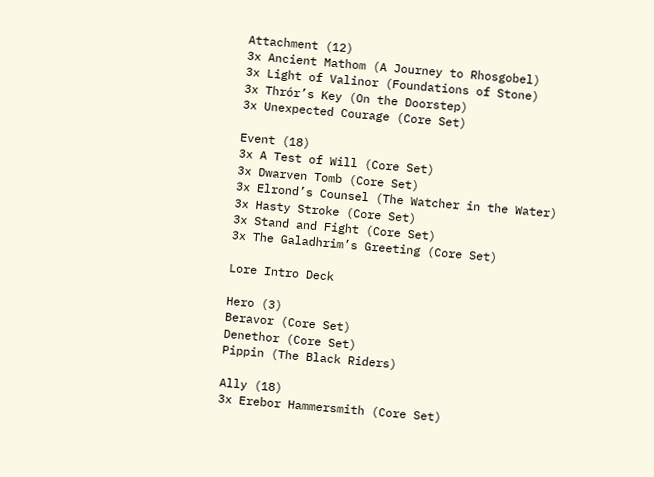Attachment (12)
3x Ancient Mathom (A Journey to Rhosgobel)
3x Light of Valinor (Foundations of Stone)
3x Thrór’s Key (On the Doorstep)
3x Unexpected Courage (Core Set)

Event (18)
3x A Test of Will (Core Set)
3x Dwarven Tomb (Core Set)
3x Elrond’s Counsel (The Watcher in the Water)
3x Hasty Stroke (Core Set)
3x Stand and Fight (Core Set)
3x The Galadhrim’s Greeting (Core Set)

Lore Intro Deck

Hero (3)
Beravor (Core Set)
Denethor (Core Set)
Pippin (The Black Riders)

Ally (18)
3x Erebor Hammersmith (Core Set)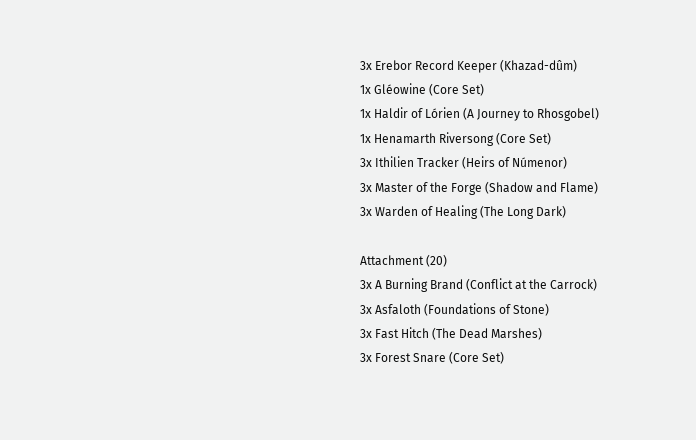3x Erebor Record Keeper (Khazad-dûm)
1x Gléowine (Core Set)
1x Haldir of Lórien (A Journey to Rhosgobel)
1x Henamarth Riversong (Core Set)
3x Ithilien Tracker (Heirs of Númenor)
3x Master of the Forge (Shadow and Flame)
3x Warden of Healing (The Long Dark)

Attachment (20)
3x A Burning Brand (Conflict at the Carrock)
3x Asfaloth (Foundations of Stone)
3x Fast Hitch (The Dead Marshes)
3x Forest Snare (Core Set)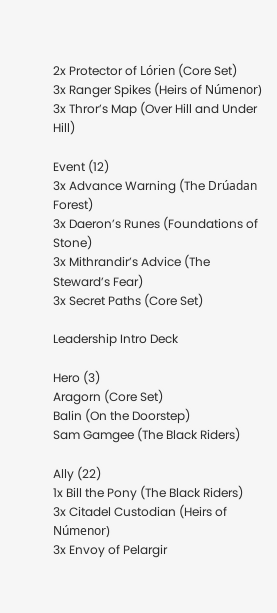2x Protector of Lórien (Core Set)
3x Ranger Spikes (Heirs of Númenor)
3x Thror’s Map (Over Hill and Under Hill)

Event (12)
3x Advance Warning (The Drúadan Forest)
3x Daeron’s Runes (Foundations of Stone)
3x Mithrandir’s Advice (The Steward’s Fear)
3x Secret Paths (Core Set)

Leadership Intro Deck

Hero (3)
Aragorn (Core Set)
Balin (On the Doorstep)
Sam Gamgee (The Black Riders)

Ally (22)
1x Bill the Pony (The Black Riders)
3x Citadel Custodian (Heirs of Númenor)
3x Envoy of Pelargir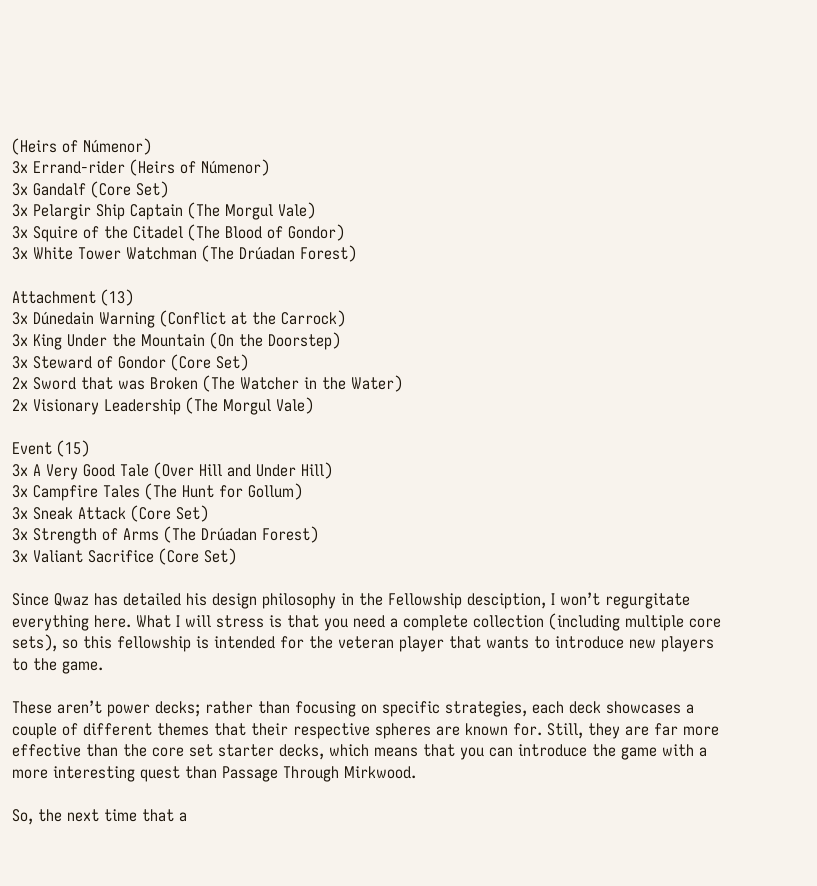(Heirs of Númenor)
3x Errand-rider (Heirs of Númenor)
3x Gandalf (Core Set)
3x Pelargir Ship Captain (The Morgul Vale)
3x Squire of the Citadel (The Blood of Gondor)
3x White Tower Watchman (The Drúadan Forest)

Attachment (13)
3x Dúnedain Warning (Conflict at the Carrock)
3x King Under the Mountain (On the Doorstep)
3x Steward of Gondor (Core Set)
2x Sword that was Broken (The Watcher in the Water)
2x Visionary Leadership (The Morgul Vale)

Event (15)
3x A Very Good Tale (Over Hill and Under Hill)
3x Campfire Tales (The Hunt for Gollum)
3x Sneak Attack (Core Set)
3x Strength of Arms (The Drúadan Forest)
3x Valiant Sacrifice (Core Set)

Since Qwaz has detailed his design philosophy in the Fellowship desciption, I won’t regurgitate everything here. What I will stress is that you need a complete collection (including multiple core sets), so this fellowship is intended for the veteran player that wants to introduce new players to the game.

These aren’t power decks; rather than focusing on specific strategies, each deck showcases a couple of different themes that their respective spheres are known for. Still, they are far more effective than the core set starter decks, which means that you can introduce the game with a more interesting quest than Passage Through Mirkwood.

So, the next time that a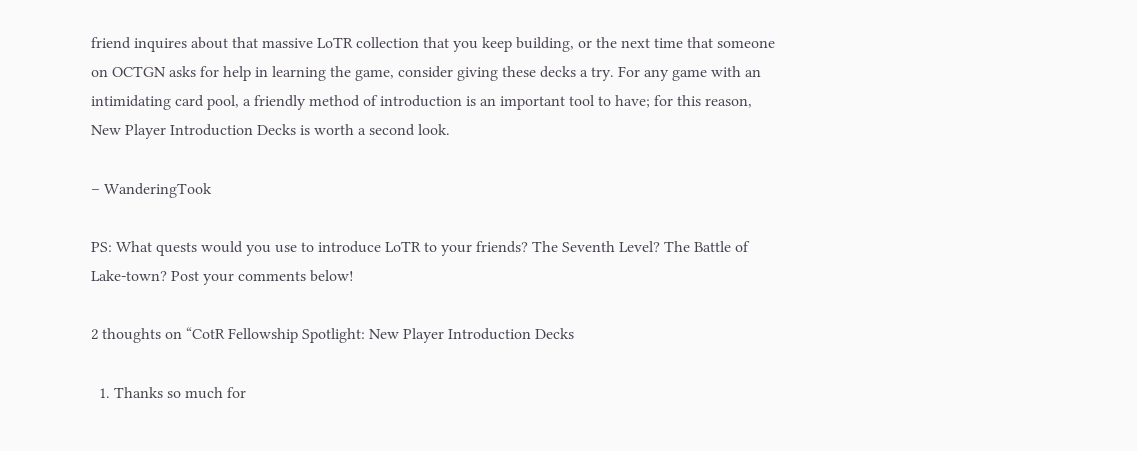friend inquires about that massive LoTR collection that you keep building, or the next time that someone on OCTGN asks for help in learning the game, consider giving these decks a try. For any game with an intimidating card pool, a friendly method of introduction is an important tool to have; for this reason, New Player Introduction Decks is worth a second look.

– WanderingTook

PS: What quests would you use to introduce LoTR to your friends? The Seventh Level? The Battle of Lake-town? Post your comments below!

2 thoughts on “CotR Fellowship Spotlight: New Player Introduction Decks

  1. Thanks so much for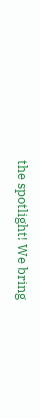the spotlight! We bring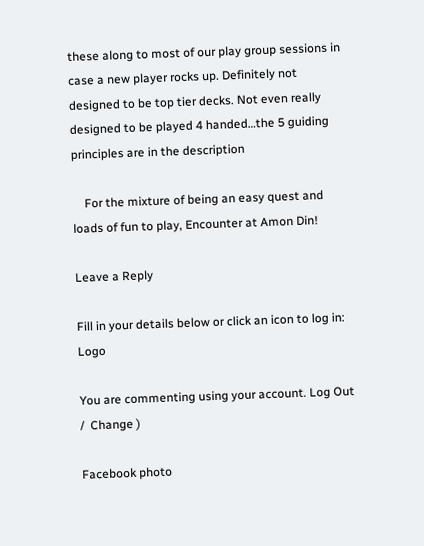these along to most of our play group sessions in case a new player rocks up. Definitely not designed to be top tier decks. Not even really designed to be played 4 handed…the 5 guiding principles are in the description

    For the mixture of being an easy quest and loads of fun to play, Encounter at Amon Din!

Leave a Reply

Fill in your details below or click an icon to log in: Logo

You are commenting using your account. Log Out /  Change )

Facebook photo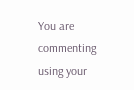You are commenting using your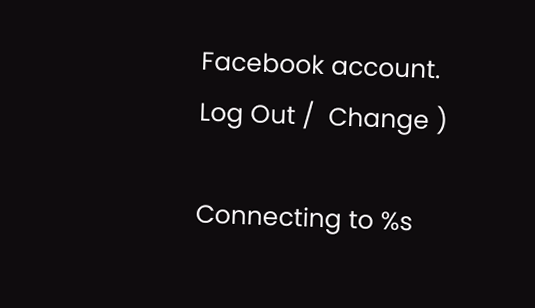Facebook account. Log Out /  Change )

Connecting to %s